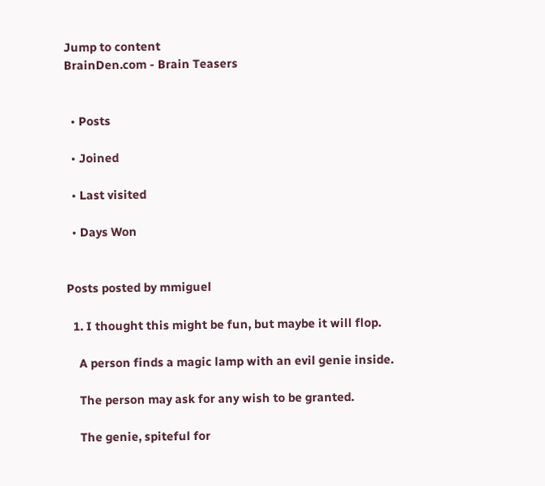Jump to content
BrainDen.com - Brain Teasers


  • Posts

  • Joined

  • Last visited

  • Days Won


Posts posted by mmiguel

  1. I thought this might be fun, but maybe it will flop.

    A person finds a magic lamp with an evil genie inside.

    The person may ask for any wish to be granted.

    The genie, spiteful for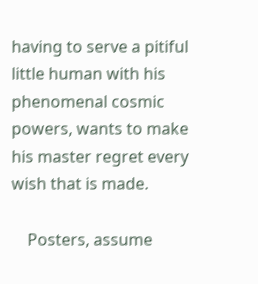having to serve a pitiful little human with his phenomenal cosmic powers, wants to make his master regret every wish that is made.

    Posters, assume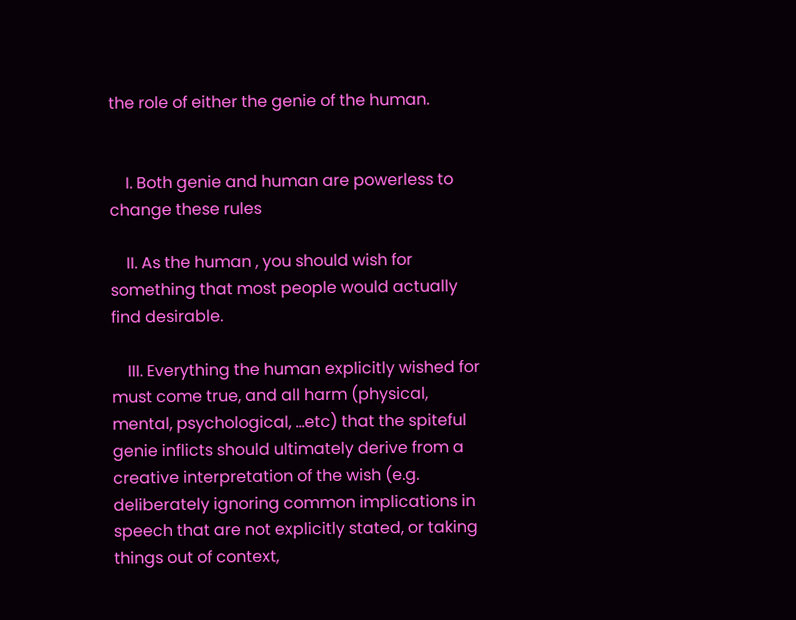the role of either the genie of the human.


    I. Both genie and human are powerless to change these rules

    II. As the human , you should wish for something that most people would actually find desirable.

    III. Everything the human explicitly wished for must come true, and all harm (physical, mental, psychological, ...etc) that the spiteful genie inflicts should ultimately derive from a creative interpretation of the wish (e.g. deliberately ignoring common implications in speech that are not explicitly stated, or taking things out of context,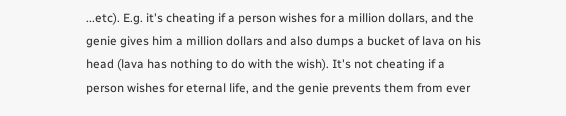...etc). E.g. it's cheating if a person wishes for a million dollars, and the genie gives him a million dollars and also dumps a bucket of lava on his head (lava has nothing to do with the wish). It's not cheating if a person wishes for eternal life, and the genie prevents them from ever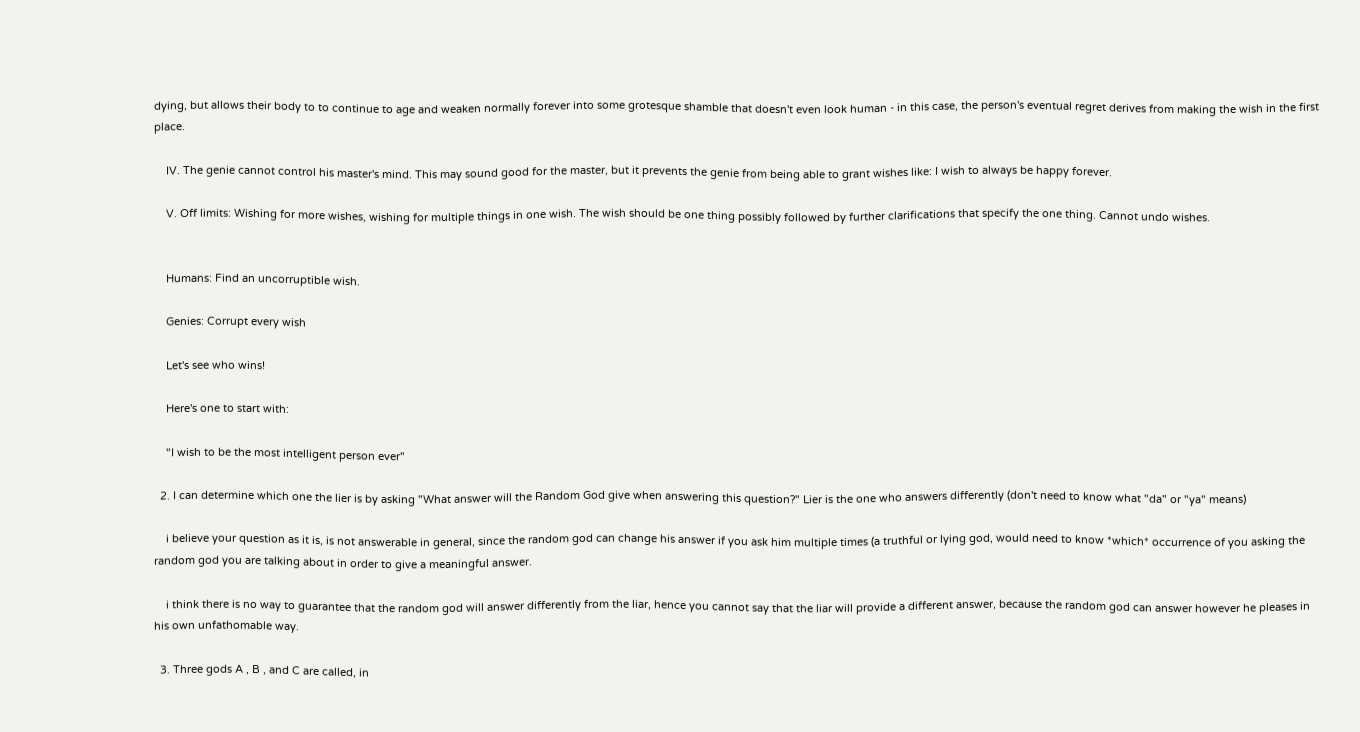dying, but allows their body to to continue to age and weaken normally forever into some grotesque shamble that doesn't even look human - in this case, the person's eventual regret derives from making the wish in the first place.

    IV. The genie cannot control his master's mind. This may sound good for the master, but it prevents the genie from being able to grant wishes like: I wish to always be happy forever.

    V. Off limits: Wishing for more wishes, wishing for multiple things in one wish. The wish should be one thing possibly followed by further clarifications that specify the one thing. Cannot undo wishes.


    Humans: Find an uncorruptible wish.

    Genies: Corrupt every wish

    Let's see who wins!

    Here's one to start with:

    "I wish to be the most intelligent person ever"

  2. I can determine which one the lier is by asking "What answer will the Random God give when answering this question?" Lier is the one who answers differently (don't need to know what "da" or "ya" means)

    i believe your question as it is, is not answerable in general, since the random god can change his answer if you ask him multiple times (a truthful or lying god, would need to know *which* occurrence of you asking the random god you are talking about in order to give a meaningful answer.

    i think there is no way to guarantee that the random god will answer differently from the liar, hence you cannot say that the liar will provide a different answer, because the random god can answer however he pleases in his own unfathomable way.

  3. Three gods A , B , and C are called, in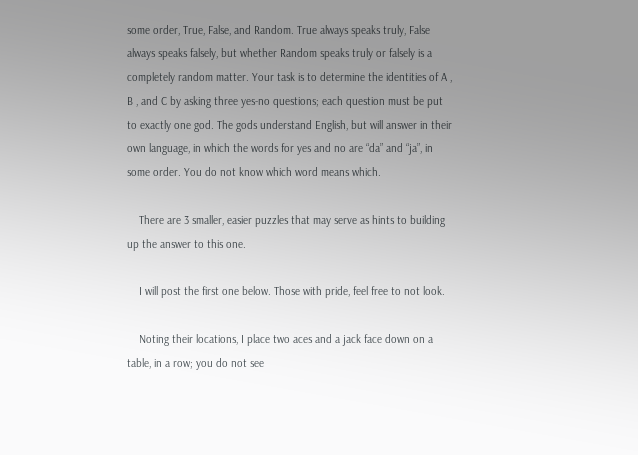some order, True, False, and Random. True always speaks truly, False always speaks falsely, but whether Random speaks truly or falsely is a completely random matter. Your task is to determine the identities of A , B , and C by asking three yes-no questions; each question must be put to exactly one god. The gods understand English, but will answer in their own language, in which the words for yes and no are “da” and “ja”, in some order. You do not know which word means which.

    There are 3 smaller, easier puzzles that may serve as hints to building up the answer to this one.

    I will post the first one below. Those with pride, feel free to not look.

    Noting their locations, I place two aces and a jack face down on a table, in a row; you do not see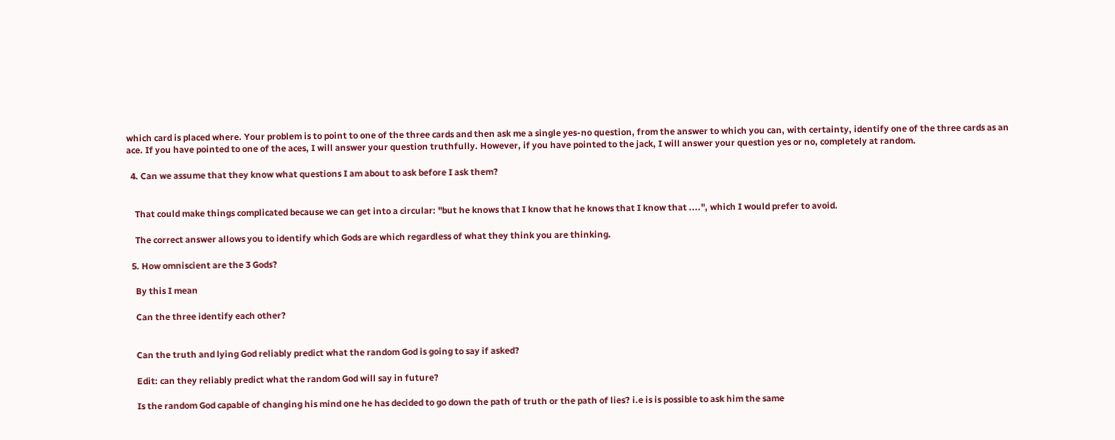which card is placed where. Your problem is to point to one of the three cards and then ask me a single yes-no question, from the answer to which you can, with certainty, identify one of the three cards as an ace. If you have pointed to one of the aces, I will answer your question truthfully. However, if you have pointed to the jack, I will answer your question yes or no, completely at random.

  4. Can we assume that they know what questions I am about to ask before I ask them?


    That could make things complicated because we can get into a circular: "but he knows that I know that he knows that I know that ....", which I would prefer to avoid.

    The correct answer allows you to identify which Gods are which regardless of what they think you are thinking.

  5. How omniscient are the 3 Gods?

    By this I mean

    Can the three identify each other?


    Can the truth and lying God reliably predict what the random God is going to say if asked?

    Edit: can they reliably predict what the random God will say in future?

    Is the random God capable of changing his mind one he has decided to go down the path of truth or the path of lies? i.e is is possible to ask him the same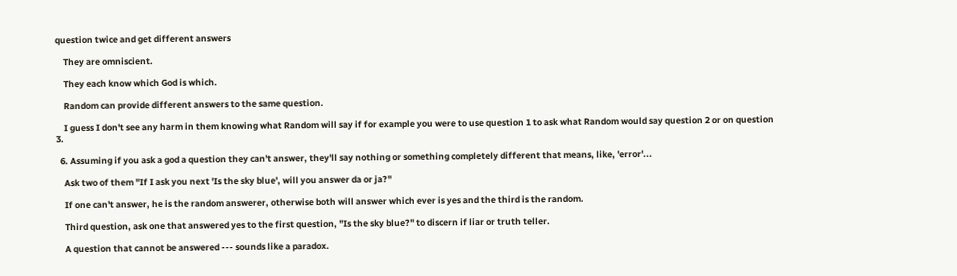question twice and get different answers

    They are omniscient.

    They each know which God is which.

    Random can provide different answers to the same question.

    I guess I don't see any harm in them knowing what Random will say if for example you were to use question 1 to ask what Random would say question 2 or on question 3.

  6. Assuming if you ask a god a question they can't answer, they'll say nothing or something completely different that means, like, 'error'...

    Ask two of them "If I ask you next 'Is the sky blue', will you answer da or ja?"

    If one can't answer, he is the random answerer, otherwise both will answer which ever is yes and the third is the random.

    Third question, ask one that answered yes to the first question, "Is the sky blue?" to discern if liar or truth teller.

    A question that cannot be answered --- sounds like a paradox.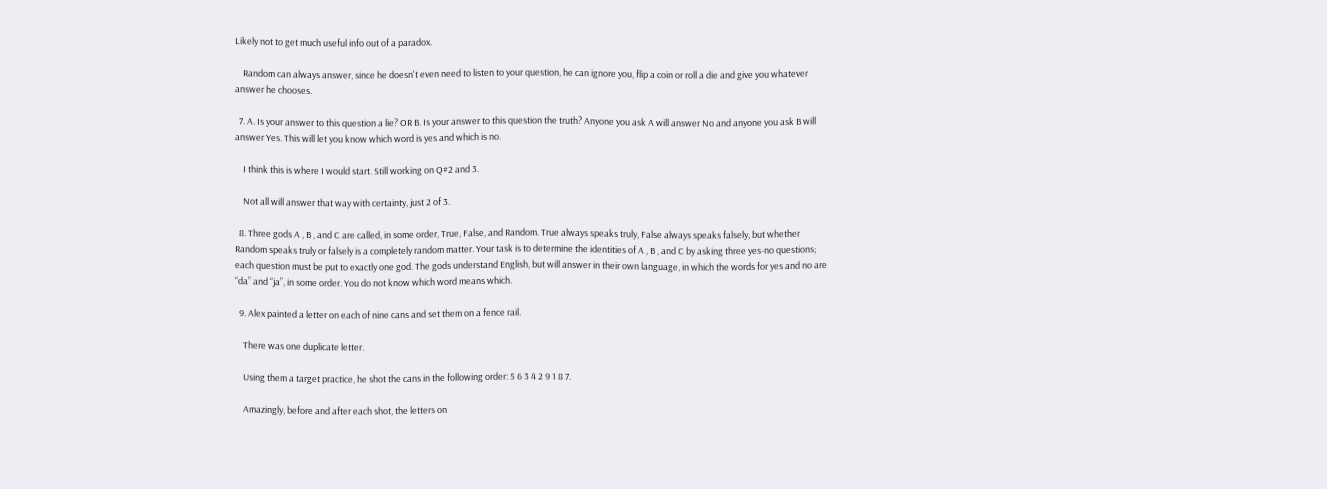Likely not to get much useful info out of a paradox.

    Random can always answer, since he doesn't even need to listen to your question, he can ignore you, flip a coin or roll a die and give you whatever answer he chooses.

  7. A. Is your answer to this question a lie? OR B. Is your answer to this question the truth? Anyone you ask A will answer No and anyone you ask B will answer Yes. This will let you know which word is yes and which is no.

    I think this is where I would start. Still working on Q#2 and 3.

    Not all will answer that way with certainty, just 2 of 3.

  8. Three gods A , B , and C are called, in some order, True, False, and Random. True always speaks truly, False always speaks falsely, but whether Random speaks truly or falsely is a completely random matter. Your task is to determine the identities of A , B , and C by asking three yes-no questions; each question must be put to exactly one god. The gods understand English, but will answer in their own language, in which the words for yes and no are “da” and “ja”, in some order. You do not know which word means which.

  9. Alex painted a letter on each of nine cans and set them on a fence rail.

    There was one duplicate letter.

    Using them a target practice, he shot the cans in the following order: 5 6 3 4 2 9 1 8 7.

    Amazingly, before and after each shot, the letters on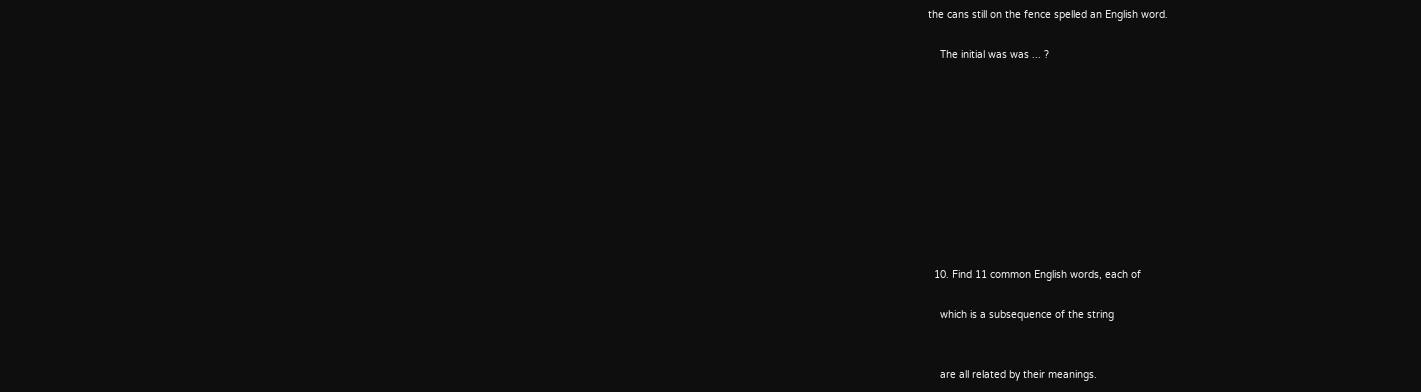the cans still on the fence spelled an English word.

    The initial was was ... ?










  10. Find 11 common English words, each of

    which is a subsequence of the string


    are all related by their meanings.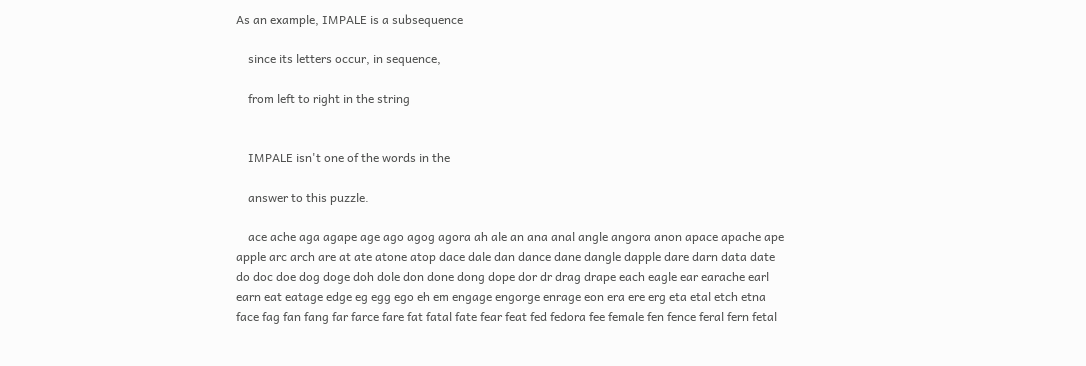As an example, IMPALE is a subsequence

    since its letters occur, in sequence,

    from left to right in the string


    IMPALE isn't one of the words in the

    answer to this puzzle.

    ace ache aga agape age ago agog agora ah ale an ana anal angle angora anon apace apache ape apple arc arch are at ate atone atop dace dale dan dance dane dangle dapple dare darn data date do doc doe dog doge doh dole don done dong dope dor dr drag drape each eagle ear earache earl earn eat eatage edge eg egg ego eh em engage engorge enrage eon era ere erg eta etal etch etna face fag fan fang far farce fare fat fatal fate fear feat fed fedora fee female fen fence feral fern fetal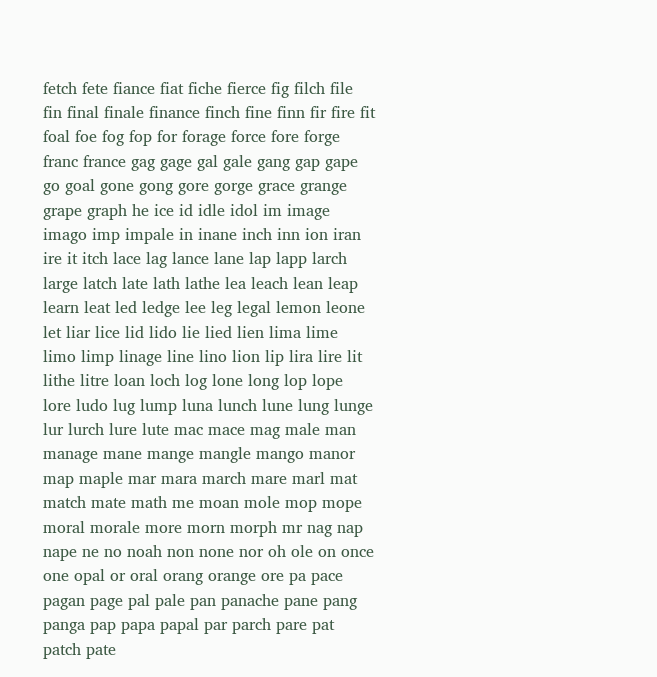fetch fete fiance fiat fiche fierce fig filch file fin final finale finance finch fine finn fir fire fit foal foe fog fop for forage force fore forge franc france gag gage gal gale gang gap gape go goal gone gong gore gorge grace grange grape graph he ice id idle idol im image imago imp impale in inane inch inn ion iran ire it itch lace lag lance lane lap lapp larch large latch late lath lathe lea leach lean leap learn leat led ledge lee leg legal lemon leone let liar lice lid lido lie lied lien lima lime limo limp linage line lino lion lip lira lire lit lithe litre loan loch log lone long lop lope lore ludo lug lump luna lunch lune lung lunge lur lurch lure lute mac mace mag male man manage mane mange mangle mango manor map maple mar mara march mare marl mat match mate math me moan mole mop mope moral morale more morn morph mr nag nap nape ne no noah non none nor oh ole on once one opal or oral orang orange ore pa pace pagan page pal pale pan panache pane pang panga pap papa papal par parch pare pat patch pate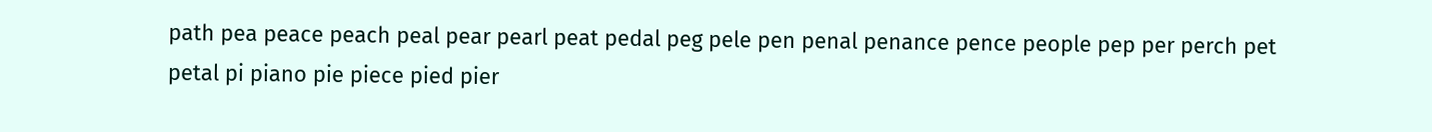path pea peace peach peal pear pearl peat pedal peg pele pen penal penance pence people pep per perch pet petal pi piano pie piece pied pier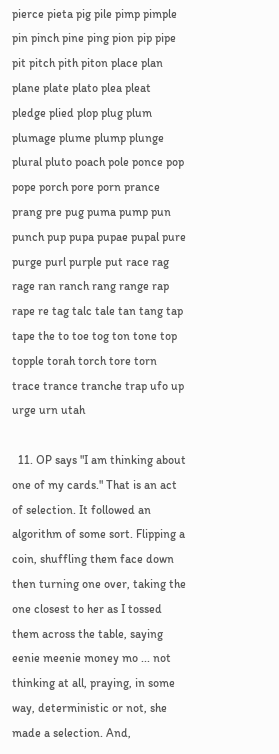pierce pieta pig pile pimp pimple pin pinch pine ping pion pip pipe pit pitch pith piton place plan plane plate plato plea pleat pledge plied plop plug plum plumage plume plump plunge plural pluto poach pole ponce pop pope porch pore porn prance prang pre pug puma pump pun punch pup pupa pupae pupal pure purge purl purple put race rag rage ran ranch rang range rap rape re tag talc tale tan tang tap tape the to toe tog ton tone top topple torah torch tore torn trace trance tranche trap ufo up urge urn utah

  11. OP says "I am thinking about one of my cards." That is an act of selection. It followed an algorithm of some sort. Flipping a coin, shuffling them face down then turning one over, taking the one closest to her as I tossed them across the table, saying eenie meenie money mo ... not thinking at all, praying, in some way, deterministic or not, she made a selection. And,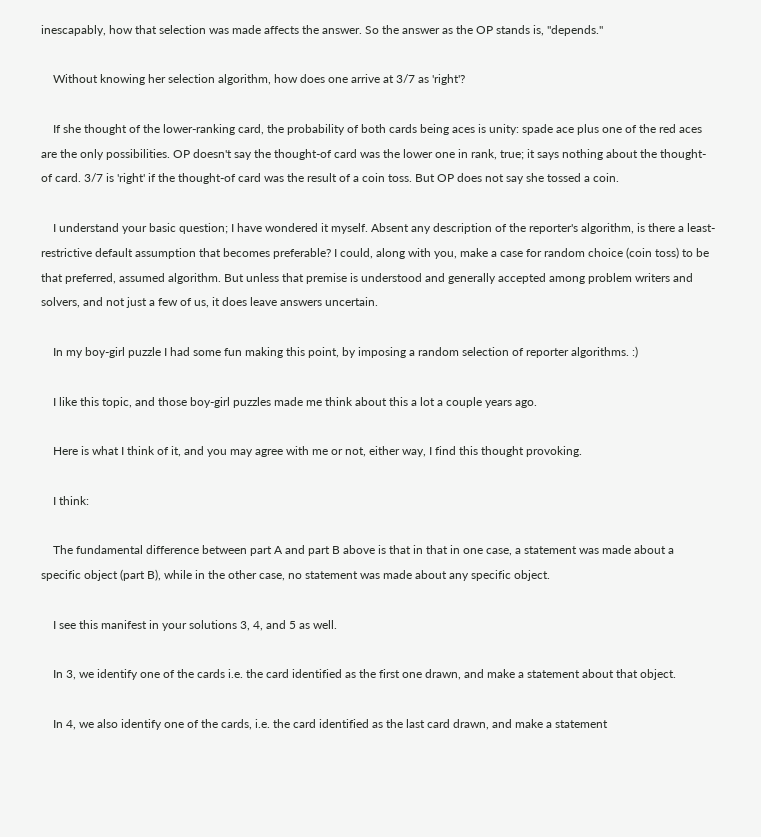inescapably, how that selection was made affects the answer. So the answer as the OP stands is, "depends."

    Without knowing her selection algorithm, how does one arrive at 3/7 as 'right'?

    If she thought of the lower-ranking card, the probability of both cards being aces is unity: spade ace plus one of the red aces are the only possibilities. OP doesn't say the thought-of card was the lower one in rank, true; it says nothing about the thought-of card. 3/7 is 'right' if the thought-of card was the result of a coin toss. But OP does not say she tossed a coin.

    I understand your basic question; I have wondered it myself. Absent any description of the reporter's algorithm, is there a least-restrictive default assumption that becomes preferable? I could, along with you, make a case for random choice (coin toss) to be that preferred, assumed algorithm. But unless that premise is understood and generally accepted among problem writers and solvers, and not just a few of us, it does leave answers uncertain.

    In my boy-girl puzzle I had some fun making this point, by imposing a random selection of reporter algorithms. :)

    I like this topic, and those boy-girl puzzles made me think about this a lot a couple years ago.

    Here is what I think of it, and you may agree with me or not, either way, I find this thought provoking.

    I think:

    The fundamental difference between part A and part B above is that in that in one case, a statement was made about a specific object (part B), while in the other case, no statement was made about any specific object.

    I see this manifest in your solutions 3, 4, and 5 as well.

    In 3, we identify one of the cards i.e. the card identified as the first one drawn, and make a statement about that object.

    In 4, we also identify one of the cards, i.e. the card identified as the last card drawn, and make a statement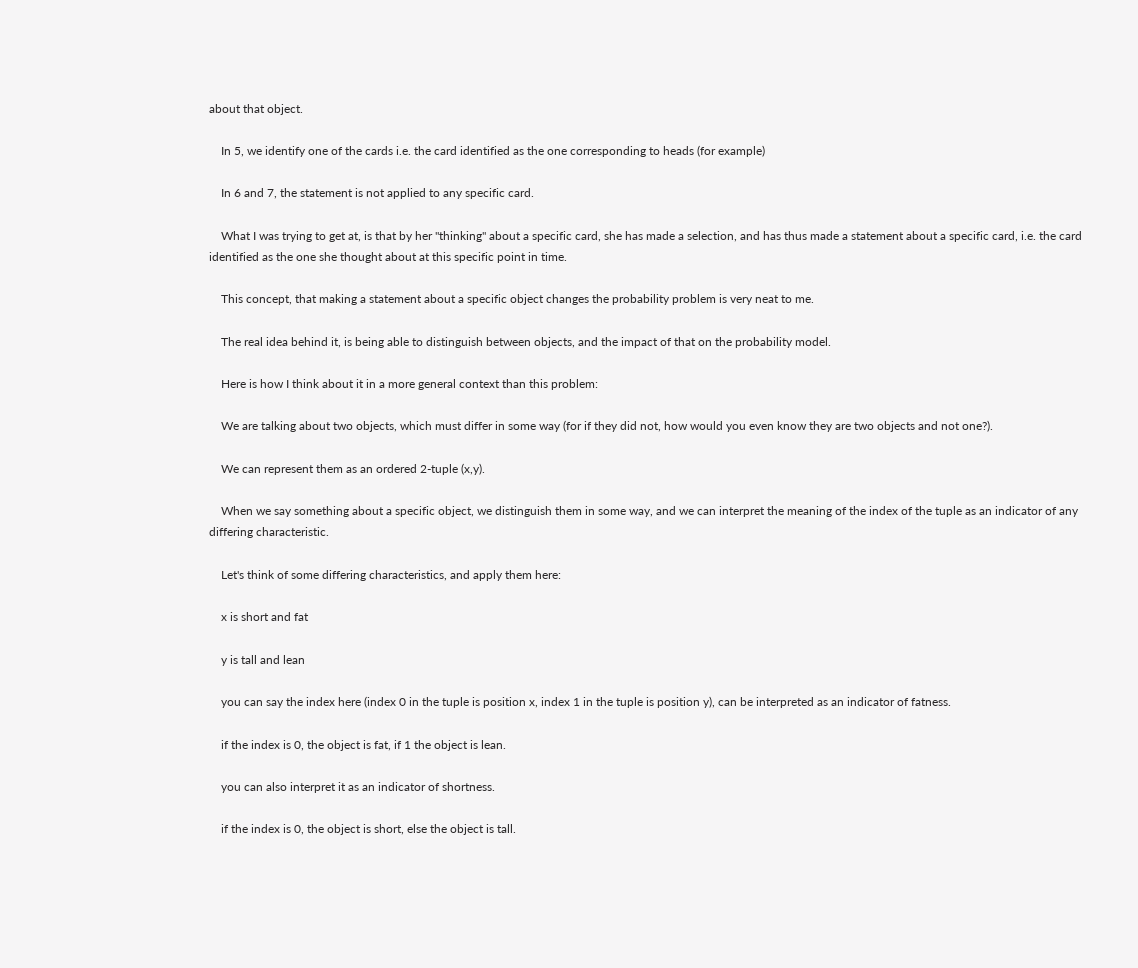about that object.

    In 5, we identify one of the cards i.e. the card identified as the one corresponding to heads (for example)

    In 6 and 7, the statement is not applied to any specific card.

    What I was trying to get at, is that by her "thinking" about a specific card, she has made a selection, and has thus made a statement about a specific card, i.e. the card identified as the one she thought about at this specific point in time.

    This concept, that making a statement about a specific object changes the probability problem is very neat to me.

    The real idea behind it, is being able to distinguish between objects, and the impact of that on the probability model.

    Here is how I think about it in a more general context than this problem:

    We are talking about two objects, which must differ in some way (for if they did not, how would you even know they are two objects and not one?).

    We can represent them as an ordered 2-tuple (x,y).

    When we say something about a specific object, we distinguish them in some way, and we can interpret the meaning of the index of the tuple as an indicator of any differing characteristic.

    Let's think of some differing characteristics, and apply them here:

    x is short and fat

    y is tall and lean

    you can say the index here (index 0 in the tuple is position x, index 1 in the tuple is position y), can be interpreted as an indicator of fatness.

    if the index is 0, the object is fat, if 1 the object is lean.

    you can also interpret it as an indicator of shortness.

    if the index is 0, the object is short, else the object is tall.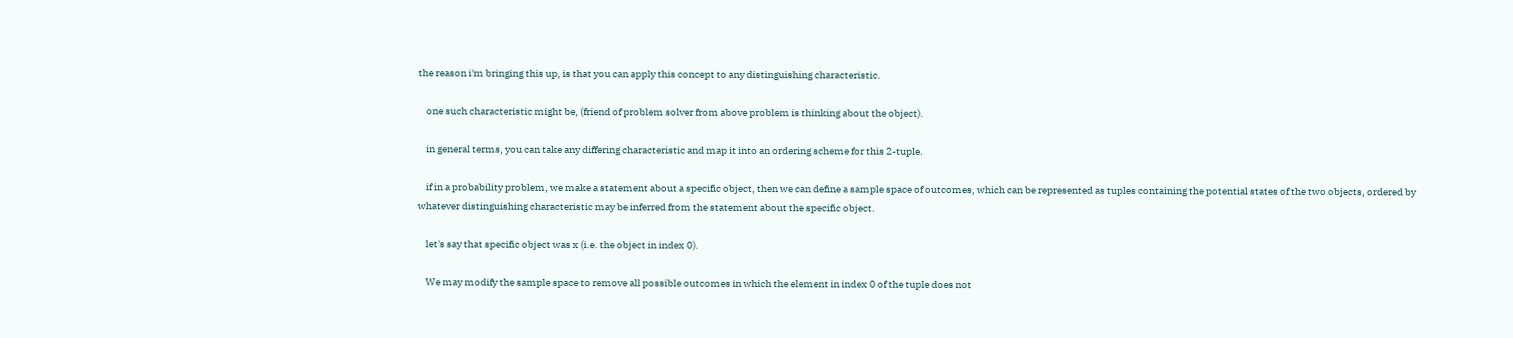the reason i'm bringing this up, is that you can apply this concept to any distinguishing characteristic.

    one such characteristic might be, (friend of problem solver from above problem is thinking about the object).

    in general terms, you can take any differing characteristic and map it into an ordering scheme for this 2-tuple.

    if in a probability problem, we make a statement about a specific object, then we can define a sample space of outcomes, which can be represented as tuples containing the potential states of the two objects, ordered by whatever distinguishing characteristic may be inferred from the statement about the specific object.

    let's say that specific object was x (i.e. the object in index 0).

    We may modify the sample space to remove all possible outcomes in which the element in index 0 of the tuple does not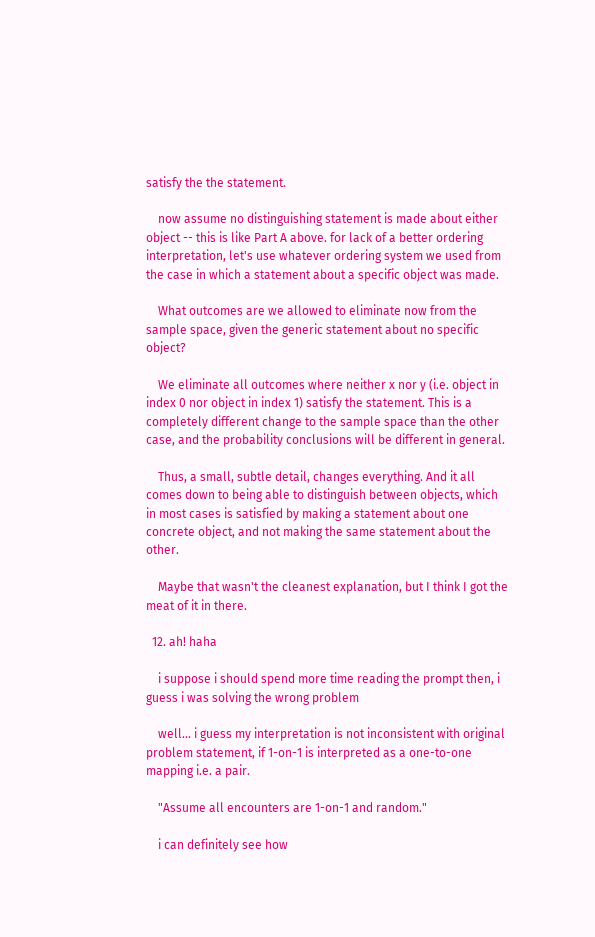satisfy the the statement.

    now assume no distinguishing statement is made about either object -- this is like Part A above. for lack of a better ordering interpretation, let's use whatever ordering system we used from the case in which a statement about a specific object was made.

    What outcomes are we allowed to eliminate now from the sample space, given the generic statement about no specific object?

    We eliminate all outcomes where neither x nor y (i.e. object in index 0 nor object in index 1) satisfy the statement. This is a completely different change to the sample space than the other case, and the probability conclusions will be different in general.

    Thus, a small, subtle detail, changes everything. And it all comes down to being able to distinguish between objects, which in most cases is satisfied by making a statement about one concrete object, and not making the same statement about the other.

    Maybe that wasn't the cleanest explanation, but I think I got the meat of it in there.

  12. ah! haha

    i suppose i should spend more time reading the prompt then, i guess i was solving the wrong problem

    well... i guess my interpretation is not inconsistent with original problem statement, if 1-on-1 is interpreted as a one-to-one mapping i.e. a pair.

    "Assume all encounters are 1-on-1 and random."

    i can definitely see how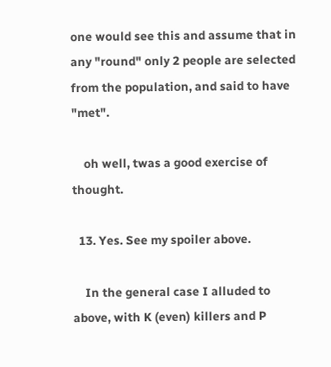one would see this and assume that in any "round" only 2 people are selected from the population, and said to have "met".

    oh well, twas a good exercise of thought.

  13. Yes. See my spoiler above.

    In the general case I alluded to above, with K (even) killers and P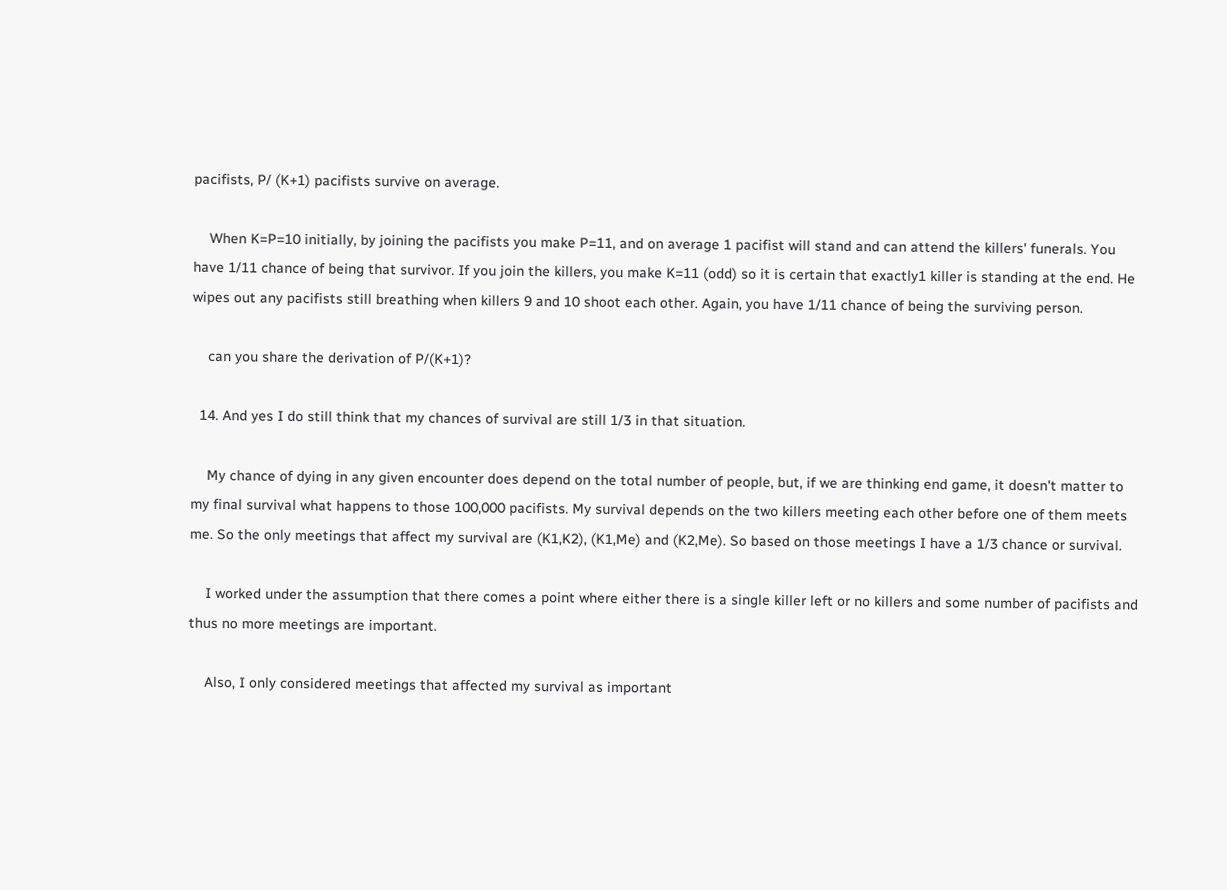pacifists, P/ (K+1) pacifists survive on average.

    When K=P=10 initially, by joining the pacifists you make P=11, and on average 1 pacifist will stand and can attend the killers' funerals. You have 1/11 chance of being that survivor. If you join the killers, you make K=11 (odd) so it is certain that exactly1 killer is standing at the end. He wipes out any pacifists still breathing when killers 9 and 10 shoot each other. Again, you have 1/11 chance of being the surviving person.

    can you share the derivation of P/(K+1)?

  14. And yes I do still think that my chances of survival are still 1/3 in that situation.

    My chance of dying in any given encounter does depend on the total number of people, but, if we are thinking end game, it doesn't matter to my final survival what happens to those 100,000 pacifists. My survival depends on the two killers meeting each other before one of them meets me. So the only meetings that affect my survival are (K1,K2), (K1,Me) and (K2,Me). So based on those meetings I have a 1/3 chance or survival.

    I worked under the assumption that there comes a point where either there is a single killer left or no killers and some number of pacifists and thus no more meetings are important.

    Also, I only considered meetings that affected my survival as important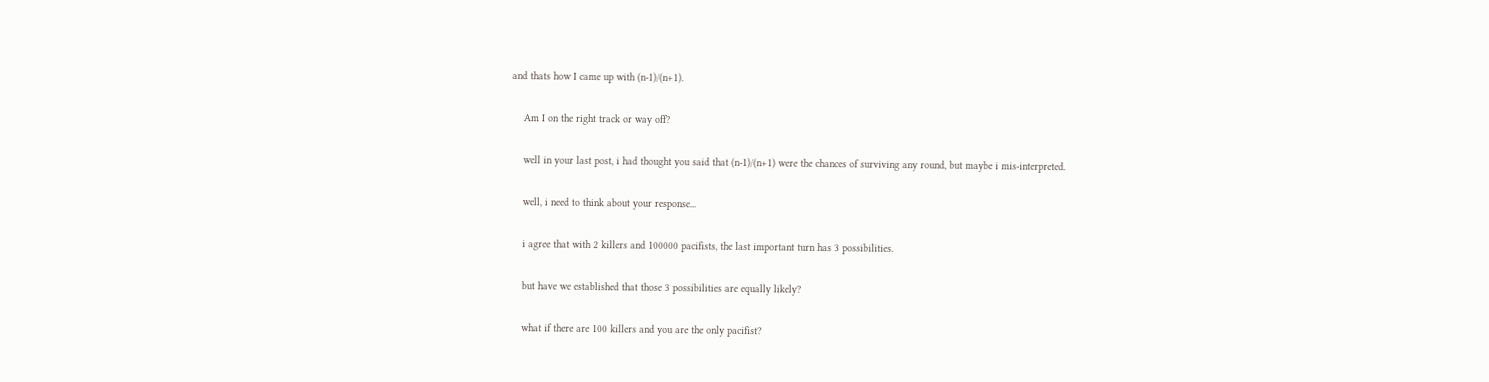and thats how I came up with (n-1)/(n+1).

    Am I on the right track or way off?

    well in your last post, i had thought you said that (n-1)/(n+1) were the chances of surviving any round, but maybe i mis-interpreted.

    well, i need to think about your response...

    i agree that with 2 killers and 100000 pacifists, the last important turn has 3 possibilities.

    but have we established that those 3 possibilities are equally likely?

    what if there are 100 killers and you are the only pacifist?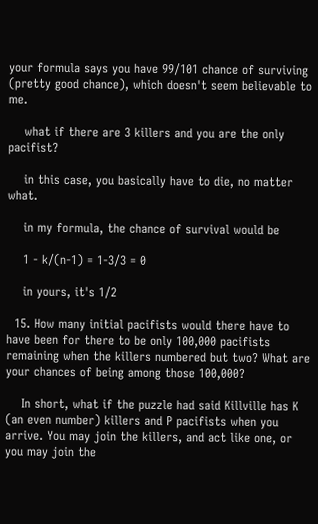your formula says you have 99/101 chance of surviving (pretty good chance), which doesn't seem believable to me.

    what if there are 3 killers and you are the only pacifist?

    in this case, you basically have to die, no matter what.

    in my formula, the chance of survival would be

    1 - k/(n-1) = 1-3/3 = 0

    in yours, it's 1/2

  15. How many initial pacifists would there have to have been for there to be only 100,000 pacifists remaining when the killers numbered but two? What are your chances of being among those 100,000?

    In short, what if the puzzle had said Killville has K (an even number) killers and P pacifists when you arrive. You may join the killers, and act like one, or you may join the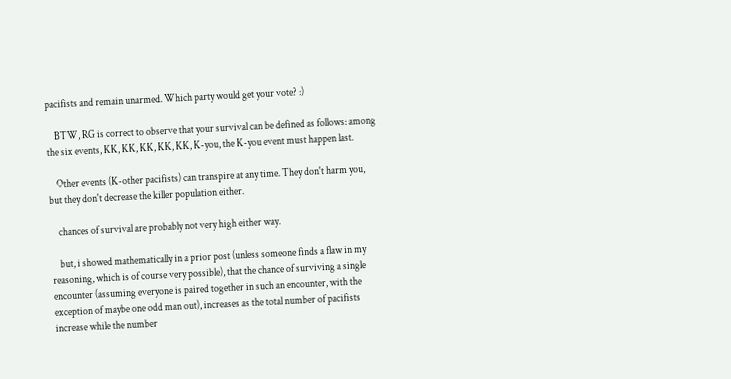pacifists and remain unarmed. Which party would get your vote? :)

    BTW, RG is correct to observe that your survival can be defined as follows: among the six events, KK, KK, KK, KK, KK, K-you, the K-you event must happen last.

    Other events (K-other pacifists) can transpire at any time. They don't harm you, but they don't decrease the killer population either.

    chances of survival are probably not very high either way.

    but, i showed mathematically in a prior post (unless someone finds a flaw in my reasoning, which is of course very possible), that the chance of surviving a single encounter (assuming everyone is paired together in such an encounter, with the exception of maybe one odd man out), increases as the total number of pacifists increase while the number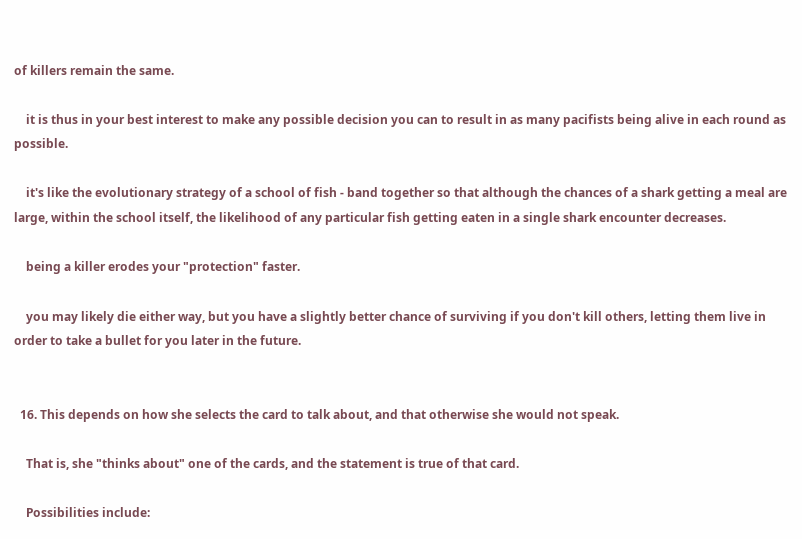of killers remain the same.

    it is thus in your best interest to make any possible decision you can to result in as many pacifists being alive in each round as possible.

    it's like the evolutionary strategy of a school of fish - band together so that although the chances of a shark getting a meal are large, within the school itself, the likelihood of any particular fish getting eaten in a single shark encounter decreases.

    being a killer erodes your "protection" faster.

    you may likely die either way, but you have a slightly better chance of surviving if you don't kill others, letting them live in order to take a bullet for you later in the future.


  16. This depends on how she selects the card to talk about, and that otherwise she would not speak.

    That is, she "thinks about" one of the cards, and the statement is true of that card.

    Possibilities include: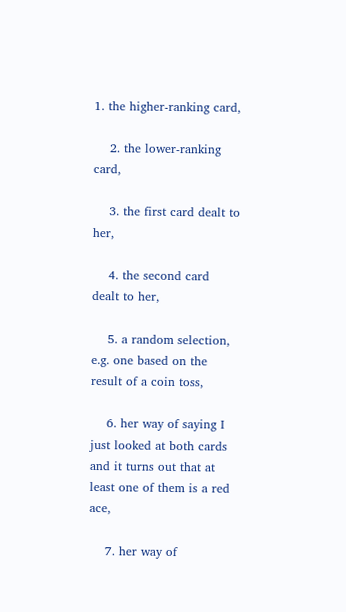1. the higher-ranking card,

    2. the lower-ranking card,

    3. the first card dealt to her,

    4. the second card dealt to her,

    5. a random selection, e.g. one based on the result of a coin toss,

    6. her way of saying I just looked at both cards and it turns out that at least one of them is a red ace,

    7. her way of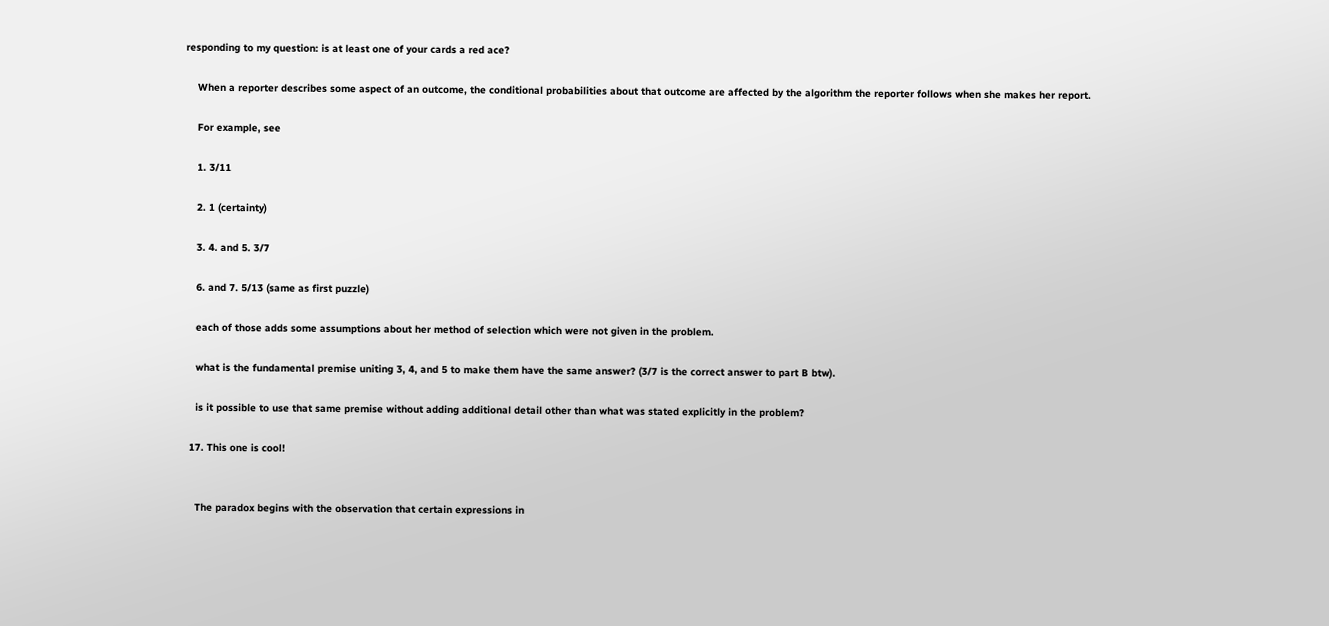responding to my question: is at least one of your cards a red ace?

    When a reporter describes some aspect of an outcome, the conditional probabilities about that outcome are affected by the algorithm the reporter follows when she makes her report.

    For example, see

    1. 3/11

    2. 1 (certainty)

    3. 4. and 5. 3/7

    6. and 7. 5/13 (same as first puzzle)

    each of those adds some assumptions about her method of selection which were not given in the problem.

    what is the fundamental premise uniting 3, 4, and 5 to make them have the same answer? (3/7 is the correct answer to part B btw).

    is it possible to use that same premise without adding additional detail other than what was stated explicitly in the problem?

  17. This one is cool!


    The paradox begins with the observation that certain expressions in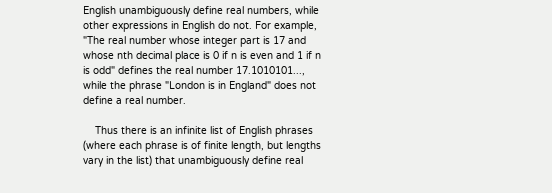English unambiguously define real numbers, while other expressions in English do not. For example, "The real number whose integer part is 17 and whose nth decimal place is 0 if n is even and 1 if n is odd" defines the real number 17.1010101..., while the phrase "London is in England" does not define a real number.

    Thus there is an infinite list of English phrases (where each phrase is of finite length, but lengths vary in the list) that unambiguously define real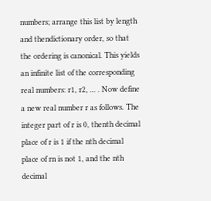numbers; arrange this list by length and thendictionary order, so that the ordering is canonical. This yields an infinite list of the corresponding real numbers: r1, r2, ... . Now define a new real number r as follows. The integer part of r is 0, thenth decimal place of r is 1 if the nth decimal place of rn is not 1, and the nth decimal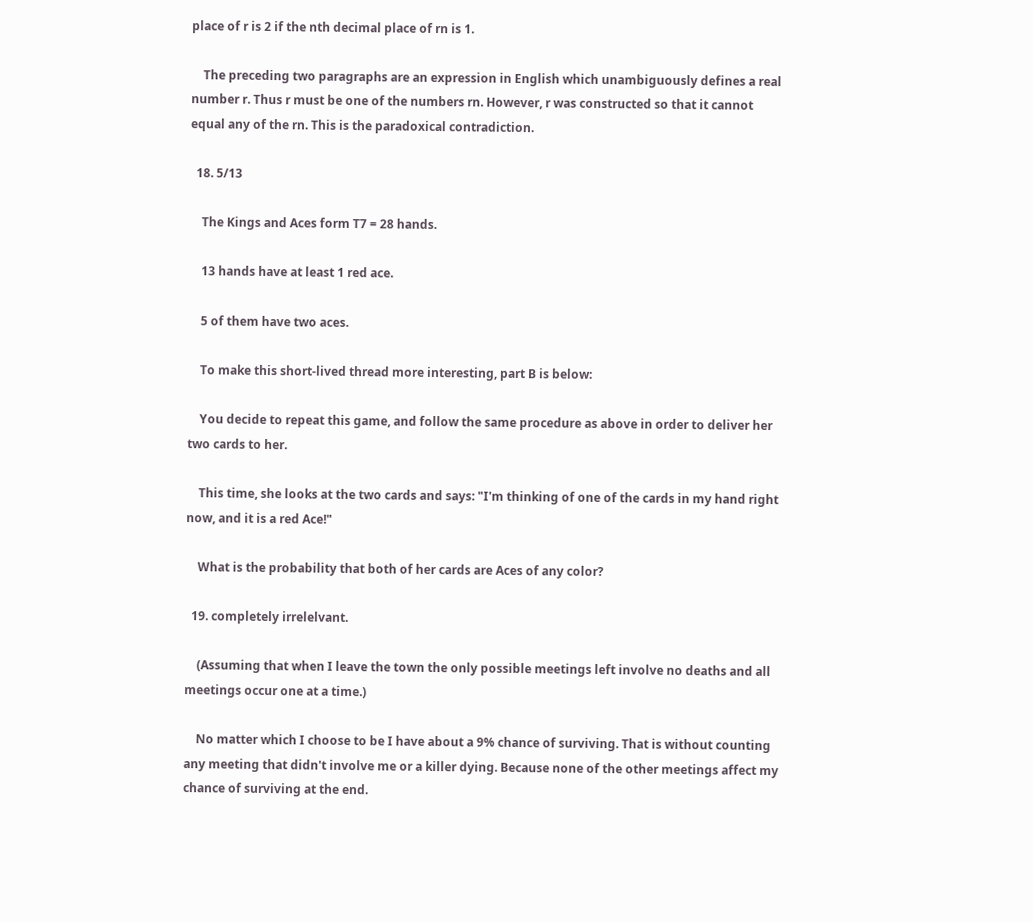place of r is 2 if the nth decimal place of rn is 1.

    The preceding two paragraphs are an expression in English which unambiguously defines a real number r. Thus r must be one of the numbers rn. However, r was constructed so that it cannot equal any of the rn. This is the paradoxical contradiction.

  18. 5/13

    The Kings and Aces form T7 = 28 hands.

    13 hands have at least 1 red ace.

    5 of them have two aces.

    To make this short-lived thread more interesting, part B is below:

    You decide to repeat this game, and follow the same procedure as above in order to deliver her two cards to her.

    This time, she looks at the two cards and says: "I'm thinking of one of the cards in my hand right now, and it is a red Ace!"

    What is the probability that both of her cards are Aces of any color?

  19. completely irrelelvant.

    (Assuming that when I leave the town the only possible meetings left involve no deaths and all meetings occur one at a time.)

    No matter which I choose to be I have about a 9% chance of surviving. That is without counting any meeting that didn't involve me or a killer dying. Because none of the other meetings affect my chance of surviving at the end.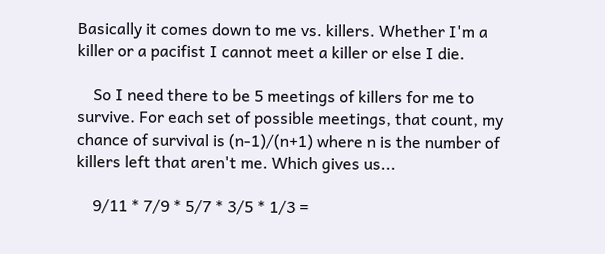Basically it comes down to me vs. killers. Whether I'm a killer or a pacifist I cannot meet a killer or else I die.

    So I need there to be 5 meetings of killers for me to survive. For each set of possible meetings, that count, my chance of survival is (n-1)/(n+1) where n is the number of killers left that aren't me. Which gives us...

    9/11 * 7/9 * 5/7 * 3/5 * 1/3 =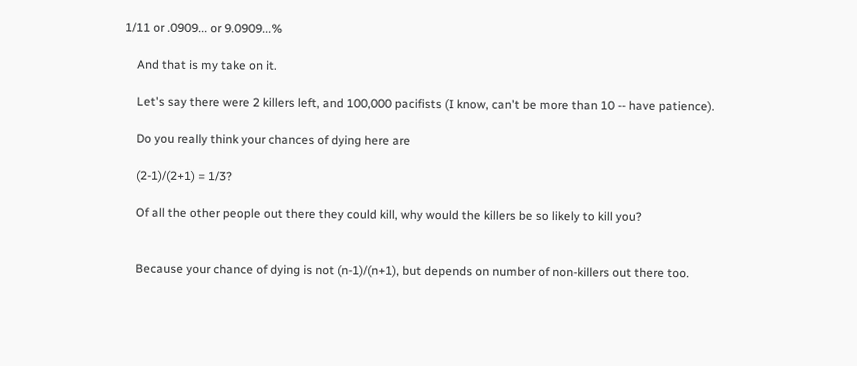1/11 or .0909... or 9.0909...%

    And that is my take on it.

    Let's say there were 2 killers left, and 100,000 pacifists (I know, can't be more than 10 -- have patience).

    Do you really think your chances of dying here are

    (2-1)/(2+1) = 1/3?

    Of all the other people out there they could kill, why would the killers be so likely to kill you?


    Because your chance of dying is not (n-1)/(n+1), but depends on number of non-killers out there too.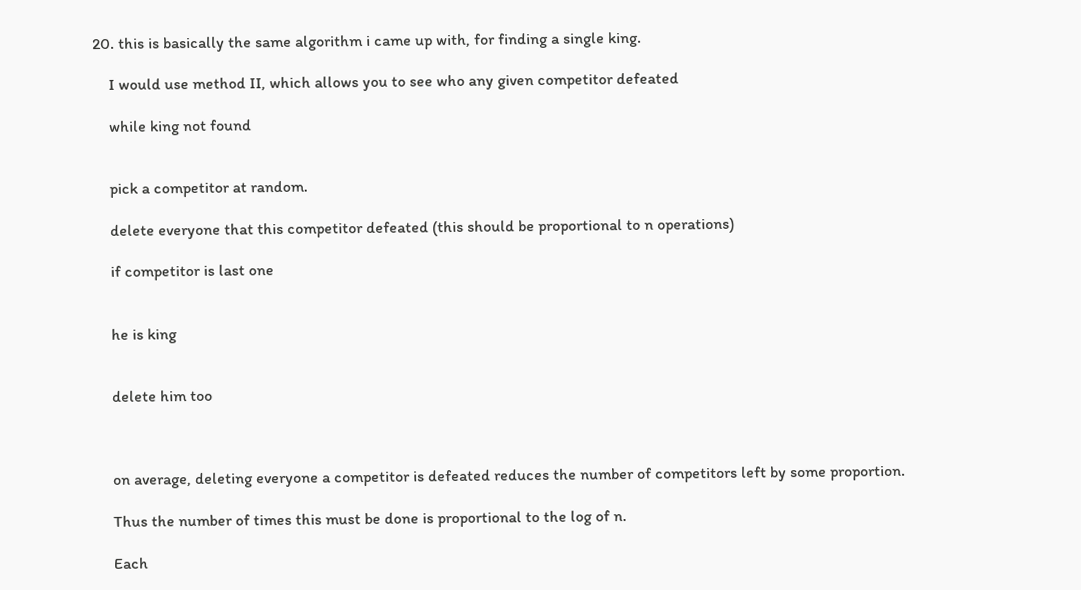20. this is basically the same algorithm i came up with, for finding a single king.

    I would use method II, which allows you to see who any given competitor defeated

    while king not found


    pick a competitor at random.

    delete everyone that this competitor defeated (this should be proportional to n operations)

    if competitor is last one


    he is king


    delete him too



    on average, deleting everyone a competitor is defeated reduces the number of competitors left by some proportion.

    Thus the number of times this must be done is proportional to the log of n.

    Each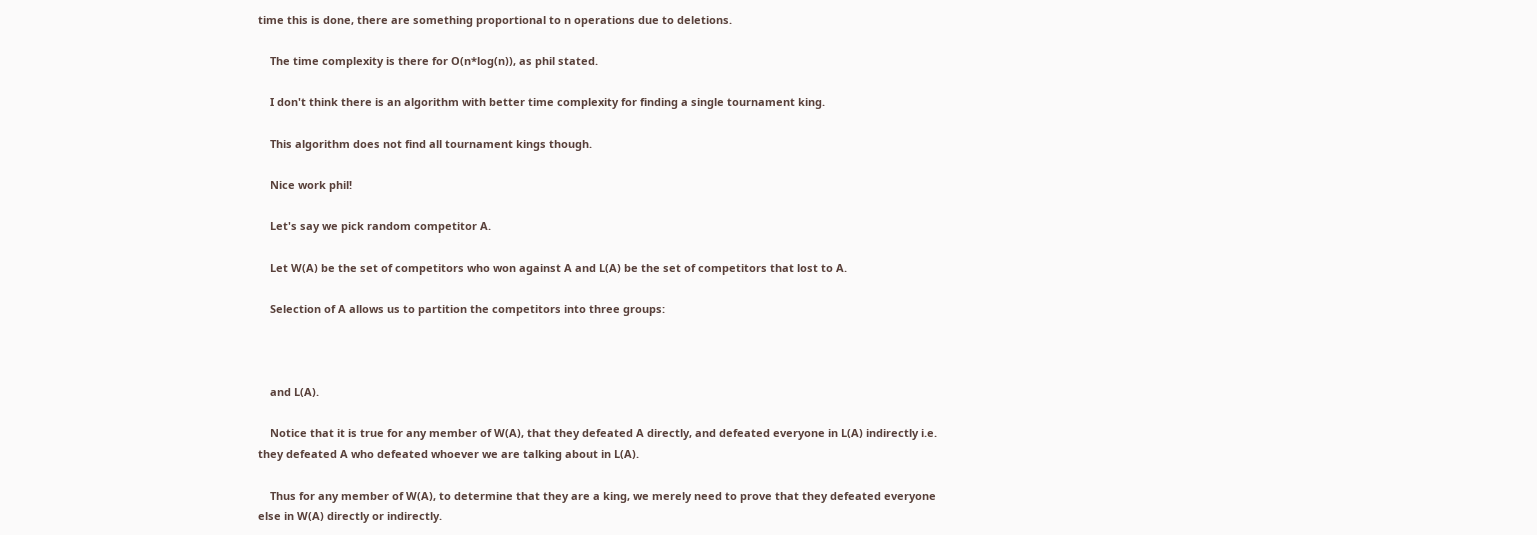time this is done, there are something proportional to n operations due to deletions.

    The time complexity is there for O(n*log(n)), as phil stated.

    I don't think there is an algorithm with better time complexity for finding a single tournament king.

    This algorithm does not find all tournament kings though.

    Nice work phil!

    Let's say we pick random competitor A.

    Let W(A) be the set of competitors who won against A and L(A) be the set of competitors that lost to A.

    Selection of A allows us to partition the competitors into three groups:



    and L(A).

    Notice that it is true for any member of W(A), that they defeated A directly, and defeated everyone in L(A) indirectly i.e. they defeated A who defeated whoever we are talking about in L(A).

    Thus for any member of W(A), to determine that they are a king, we merely need to prove that they defeated everyone else in W(A) directly or indirectly.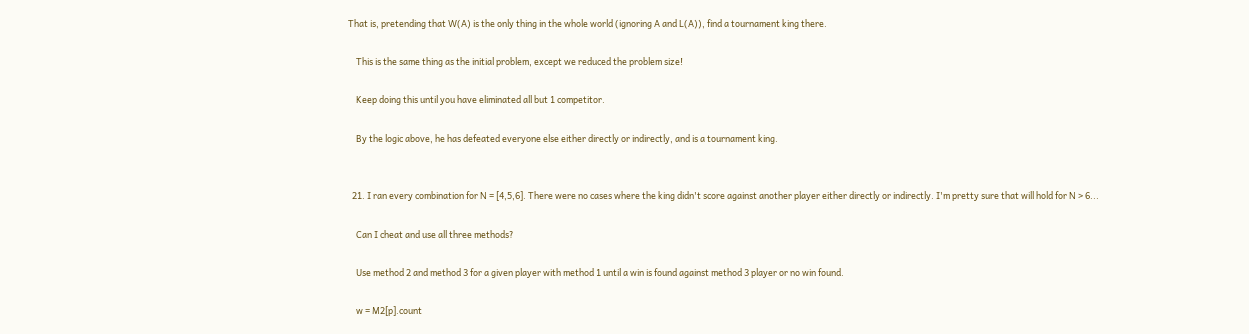That is, pretending that W(A) is the only thing in the whole world (ignoring A and L(A)), find a tournament king there.

    This is the same thing as the initial problem, except we reduced the problem size!

    Keep doing this until you have eliminated all but 1 competitor.

    By the logic above, he has defeated everyone else either directly or indirectly, and is a tournament king.


  21. I ran every combination for N = [4,5,6]. There were no cases where the king didn't score against another player either directly or indirectly. I'm pretty sure that will hold for N > 6...

    Can I cheat and use all three methods?

    Use method 2 and method 3 for a given player with method 1 until a win is found against method 3 player or no win found.

    w = M2[p].count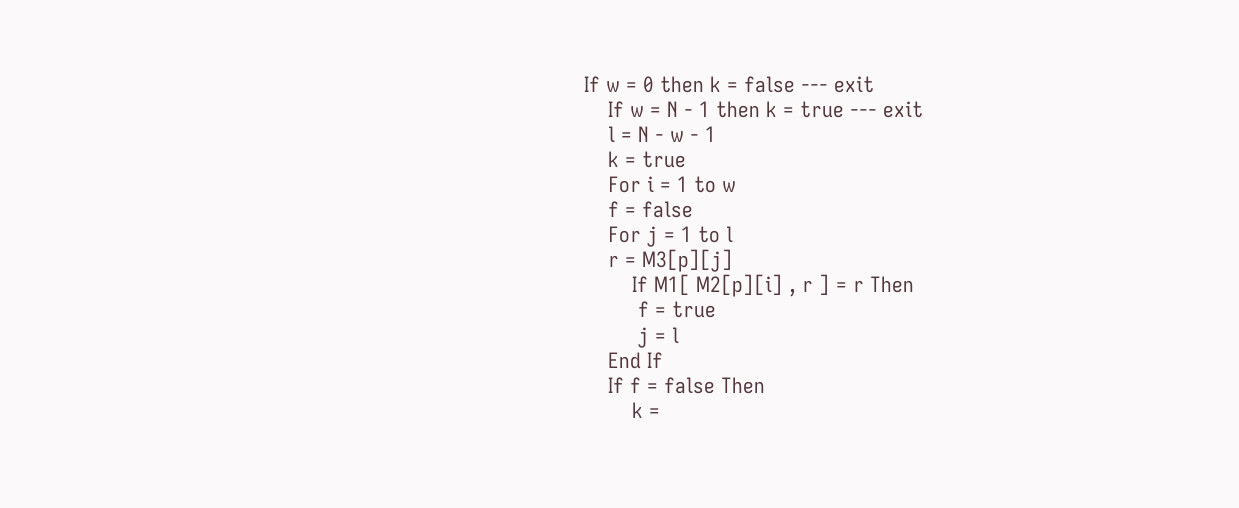If w = 0 then k = false --- exit
    If w = N - 1 then k = true --- exit
    l = N - w - 1
    k = true
    For i = 1 to w
    f = false
    For j = 1 to l
    r = M3[p][j]
        If M1[ M2[p][i] , r ] = r Then
         f = true
         j = l
    End If
    If f = false Then
        k =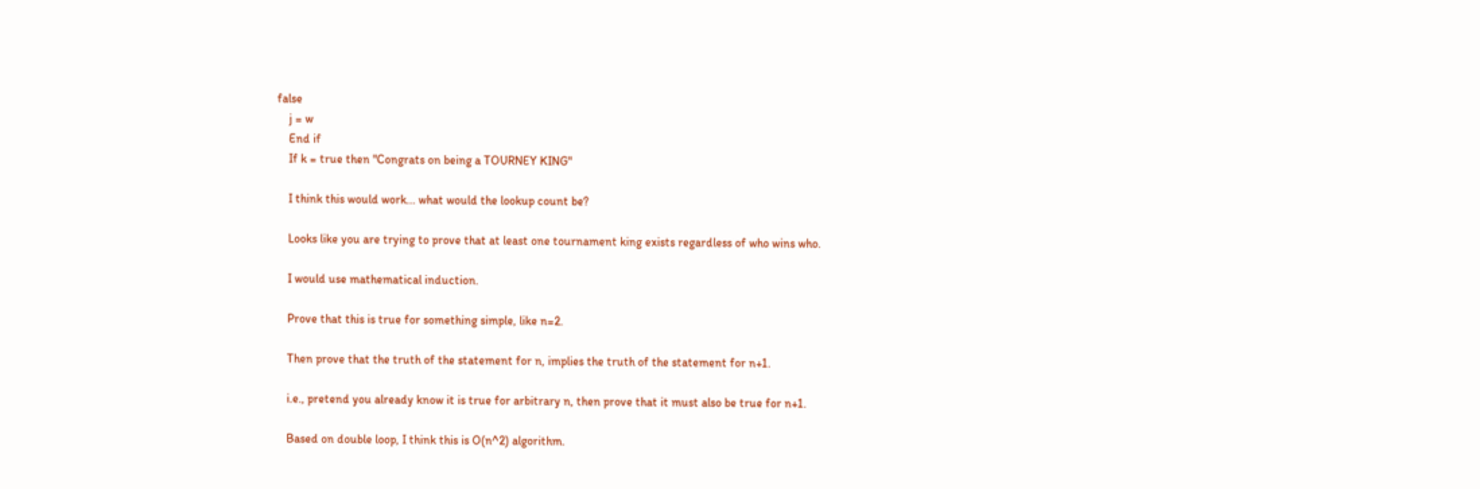false
    j = w
    End if
    If k = true then "Congrats on being a TOURNEY KING"

    I think this would work... what would the lookup count be?

    Looks like you are trying to prove that at least one tournament king exists regardless of who wins who.

    I would use mathematical induction.

    Prove that this is true for something simple, like n=2.

    Then prove that the truth of the statement for n, implies the truth of the statement for n+1.

    i.e., pretend you already know it is true for arbitrary n, then prove that it must also be true for n+1.

    Based on double loop, I think this is O(n^2) algorithm.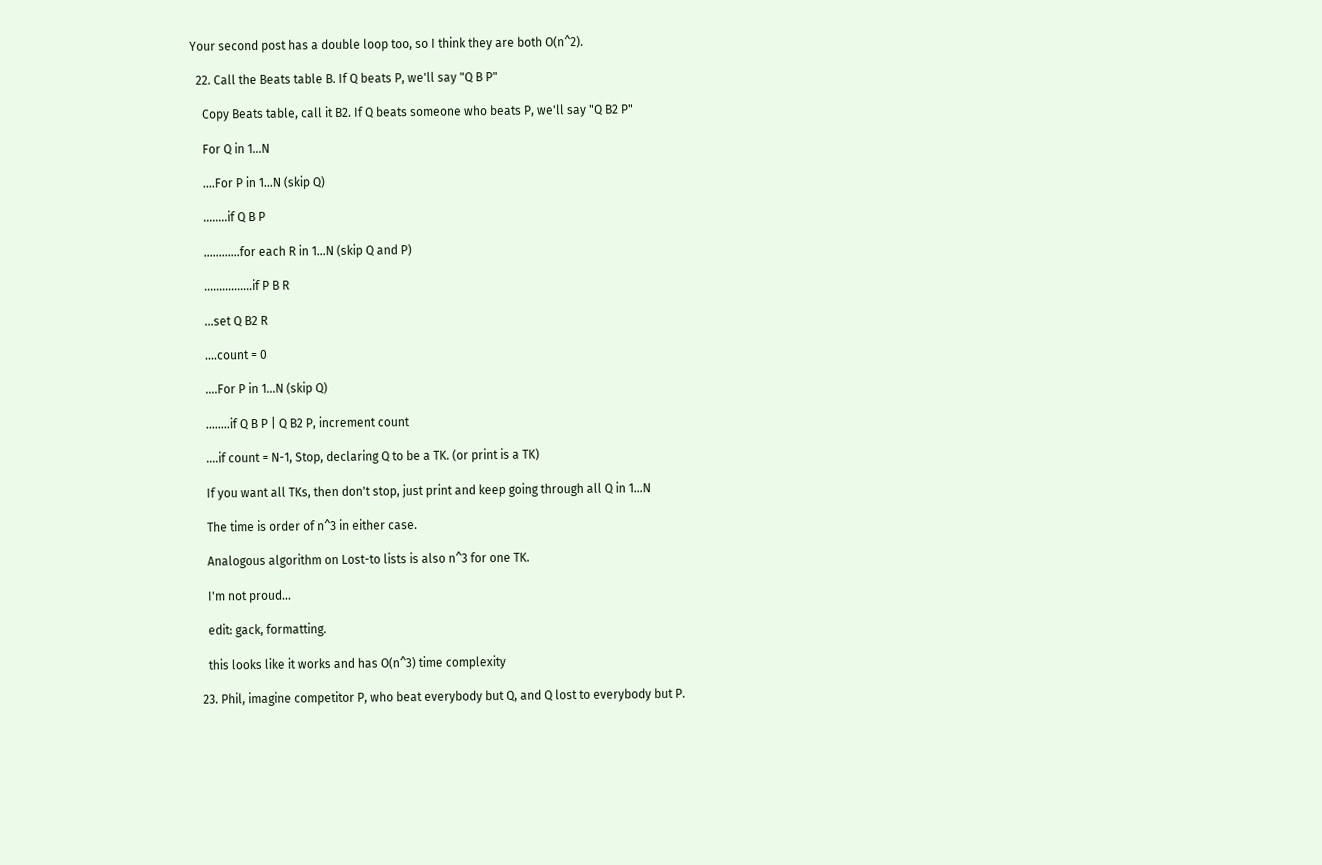Your second post has a double loop too, so I think they are both O(n^2).

  22. Call the Beats table B. If Q beats P, we'll say "Q B P"

    Copy Beats table, call it B2. If Q beats someone who beats P, we'll say "Q B2 P"

    For Q in 1...N

    ....For P in 1...N (skip Q)

    ........if Q B P

    ............for each R in 1...N (skip Q and P)

    ................if P B R

    ...set Q B2 R

    ....count = 0

    ....For P in 1...N (skip Q)

    ........if Q B P | Q B2 P, increment count

    ....if count = N-1, Stop, declaring Q to be a TK. (or print is a TK)

    If you want all TKs, then don't stop, just print and keep going through all Q in 1...N

    The time is order of n^3 in either case.

    Analogous algorithm on Lost-to lists is also n^3 for one TK.

    I'm not proud...

    edit: gack, formatting.

    this looks like it works and has O(n^3) time complexity

  23. Phil, imagine competitor P, who beat everybody but Q, and Q lost to everybody but P.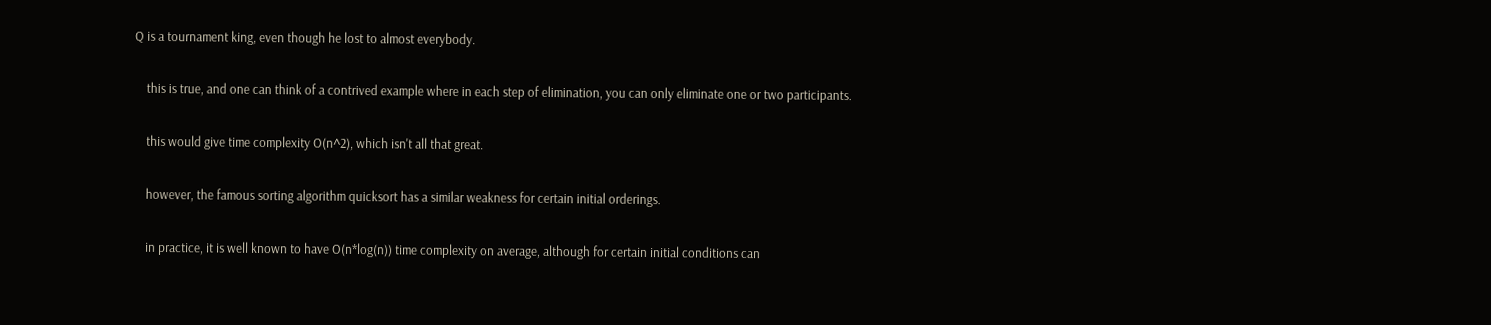Q is a tournament king, even though he lost to almost everybody.

    this is true, and one can think of a contrived example where in each step of elimination, you can only eliminate one or two participants.

    this would give time complexity O(n^2), which isn't all that great.

    however, the famous sorting algorithm quicksort has a similar weakness for certain initial orderings.

    in practice, it is well known to have O(n*log(n)) time complexity on average, although for certain initial conditions can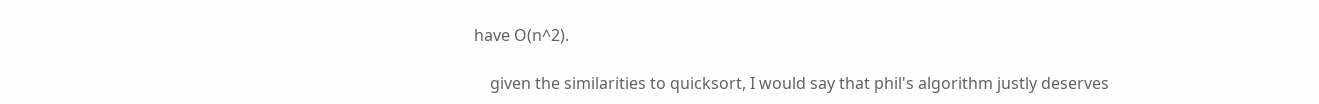have O(n^2).

    given the similarities to quicksort, I would say that phil's algorithm justly deserves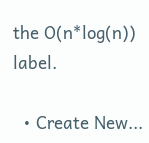the O(n*log(n)) label.

  • Create New...